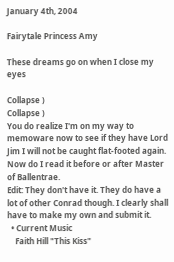January 4th, 2004

Fairytale Princess Amy

These dreams go on when I close my eyes

Collapse )
Collapse )
You do realize I'm on my way to memoware now to see if they have Lord Jim I will not be caught flat-footed again. Now do I read it before or after Master of Ballentrae.
Edit: They don't have it. They do have a lot of other Conrad though. I clearly shall have to make my own and submit it.
  • Current Music
    Faith Hill "This Kiss"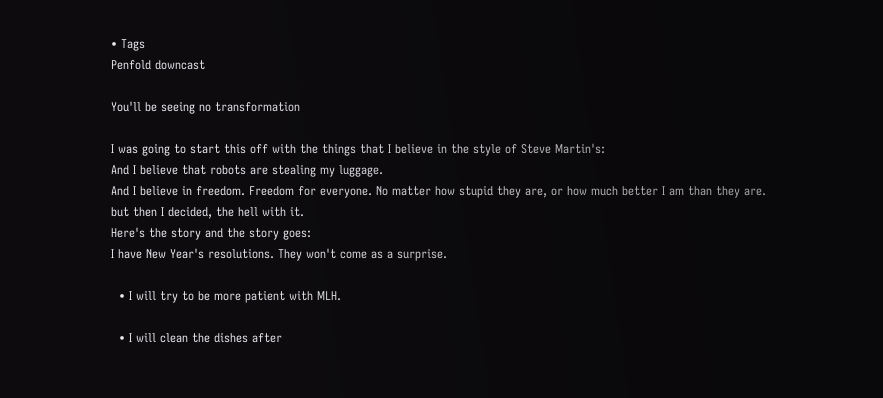• Tags
Penfold downcast

You'll be seeing no transformation

I was going to start this off with the things that I believe in the style of Steve Martin's:
And I believe that robots are stealing my luggage.
And I believe in freedom. Freedom for everyone. No matter how stupid they are, or how much better I am than they are.
but then I decided, the hell with it.
Here's the story and the story goes:
I have New Year's resolutions. They won't come as a surprise.

  • I will try to be more patient with MLH.

  • I will clean the dishes after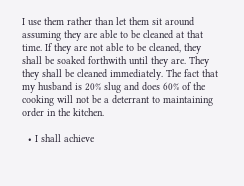I use them rather than let them sit around assuming they are able to be cleaned at that time. If they are not able to be cleaned, they shall be soaked forthwith until they are. They they shall be cleaned immediately. The fact that my husband is 20% slug and does 60% of the cooking will not be a deterrant to maintaining order in the kitchen.

  • I shall achieve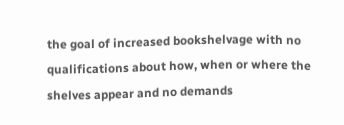the goal of increased bookshelvage with no qualifications about how, when or where the shelves appear and no demands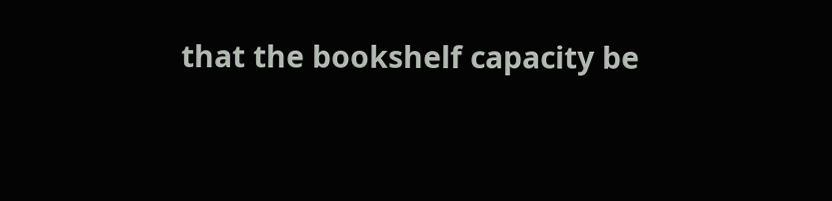that the bookshelf capacity be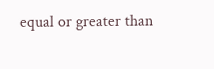equal or greater than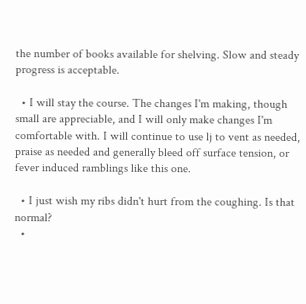the number of books available for shelving. Slow and steady progress is acceptable.

  • I will stay the course. The changes I'm making, though small are appreciable, and I will only make changes I'm comfortable with. I will continue to use lj to vent as needed, praise as needed and generally bleed off surface tension, or fever induced ramblings like this one.

  • I just wish my ribs didn't hurt from the coughing. Is that normal?
  •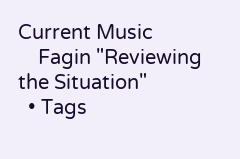Current Music
    Fagin "Reviewing the Situation"
  • Tags